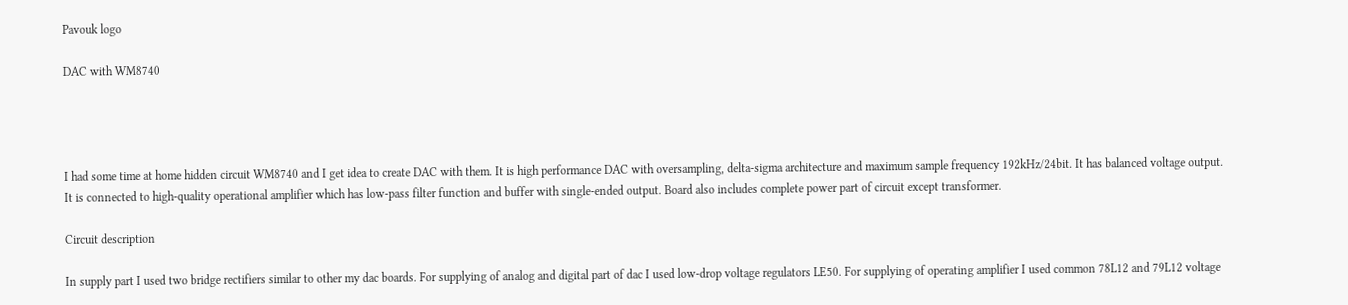Pavouk logo

DAC with WM8740




I had some time at home hidden circuit WM8740 and I get idea to create DAC with them. It is high performance DAC with oversampling, delta-sigma architecture and maximum sample frequency 192kHz/24bit. It has balanced voltage output. It is connected to high-quality operational amplifier which has low-pass filter function and buffer with single-ended output. Board also includes complete power part of circuit except transformer.

Circuit description

In supply part I used two bridge rectifiers similar to other my dac boards. For supplying of analog and digital part of dac I used low-drop voltage regulators LE50. For supplying of operating amplifier I used common 78L12 and 79L12 voltage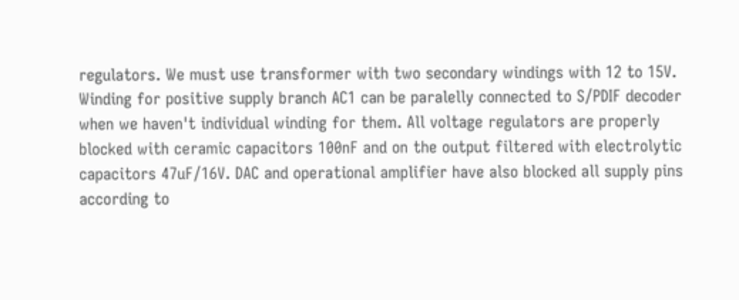regulators. We must use transformer with two secondary windings with 12 to 15V. Winding for positive supply branch AC1 can be paralelly connected to S/PDIF decoder when we haven't individual winding for them. All voltage regulators are properly blocked with ceramic capacitors 100nF and on the output filtered with electrolytic capacitors 47uF/16V. DAC and operational amplifier have also blocked all supply pins according to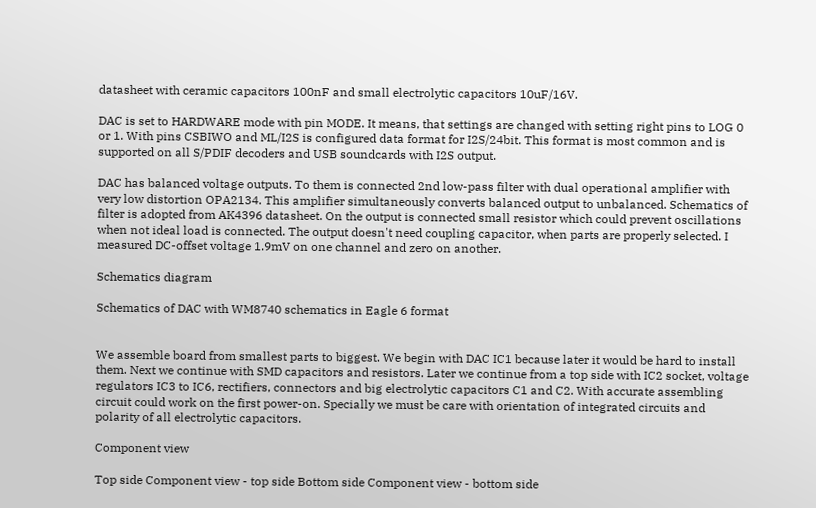datasheet with ceramic capacitors 100nF and small electrolytic capacitors 10uF/16V.

DAC is set to HARDWARE mode with pin MODE. It means, that settings are changed with setting right pins to LOG 0 or 1. With pins CSBIWO and ML/I2S is configured data format for I2S/24bit. This format is most common and is supported on all S/PDIF decoders and USB soundcards with I2S output.

DAC has balanced voltage outputs. To them is connected 2nd low-pass filter with dual operational amplifier with very low distortion OPA2134. This amplifier simultaneously converts balanced output to unbalanced. Schematics of filter is adopted from AK4396 datasheet. On the output is connected small resistor which could prevent oscillations when not ideal load is connected. The output doesn't need coupling capacitor, when parts are properly selected. I measured DC-offset voltage 1.9mV on one channel and zero on another.

Schematics diagram

Schematics of DAC with WM8740 schematics in Eagle 6 format


We assemble board from smallest parts to biggest. We begin with DAC IC1 because later it would be hard to install them. Next we continue with SMD capacitors and resistors. Later we continue from a top side with IC2 socket, voltage regulators IC3 to IC6, rectifiers, connectors and big electrolytic capacitors C1 and C2. With accurate assembling circuit could work on the first power-on. Specially we must be care with orientation of integrated circuits and polarity of all electrolytic capacitors.

Component view

Top side Component view - top side Bottom side Component view - bottom side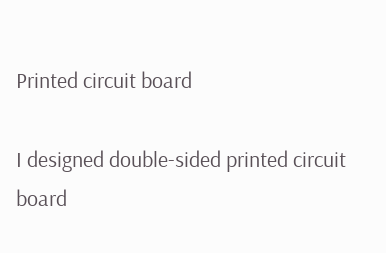Printed circuit board

I designed double-sided printed circuit board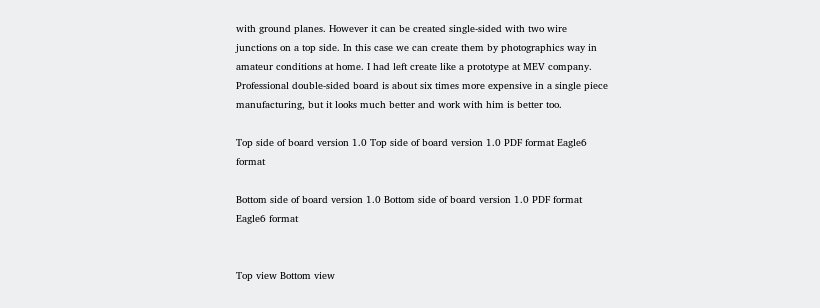with ground planes. However it can be created single-sided with two wire junctions on a top side. In this case we can create them by photographics way in amateur conditions at home. I had left create like a prototype at MEV company. Professional double-sided board is about six times more expensive in a single piece manufacturing, but it looks much better and work with him is better too.

Top side of board version 1.0 Top side of board version 1.0 PDF format Eagle6 format

Bottom side of board version 1.0 Bottom side of board version 1.0 PDF format Eagle6 format


Top view Bottom view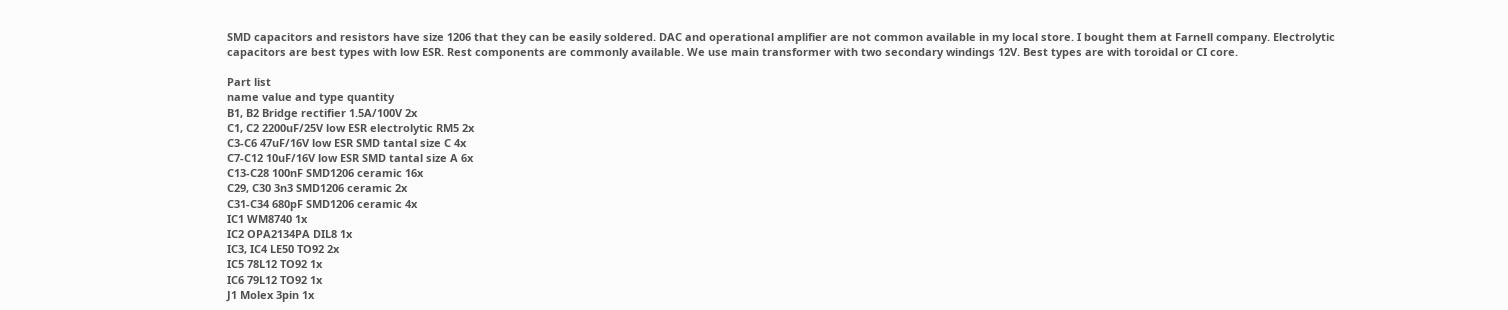SMD capacitors and resistors have size 1206 that they can be easily soldered. DAC and operational amplifier are not common available in my local store. I bought them at Farnell company. Electrolytic capacitors are best types with low ESR. Rest components are commonly available. We use main transformer with two secondary windings 12V. Best types are with toroidal or CI core.

Part list
name value and type quantity
B1, B2 Bridge rectifier 1.5A/100V 2x
C1, C2 2200uF/25V low ESR electrolytic RM5 2x
C3-C6 47uF/16V low ESR SMD tantal size C 4x
C7-C12 10uF/16V low ESR SMD tantal size A 6x
C13-C28 100nF SMD1206 ceramic 16x
C29, C30 3n3 SMD1206 ceramic 2x
C31-C34 680pF SMD1206 ceramic 4x
IC1 WM8740 1x
IC2 OPA2134PA DIL8 1x
IC3, IC4 LE50 TO92 2x
IC5 78L12 TO92 1x
IC6 79L12 TO92 1x
J1 Molex 3pin 1x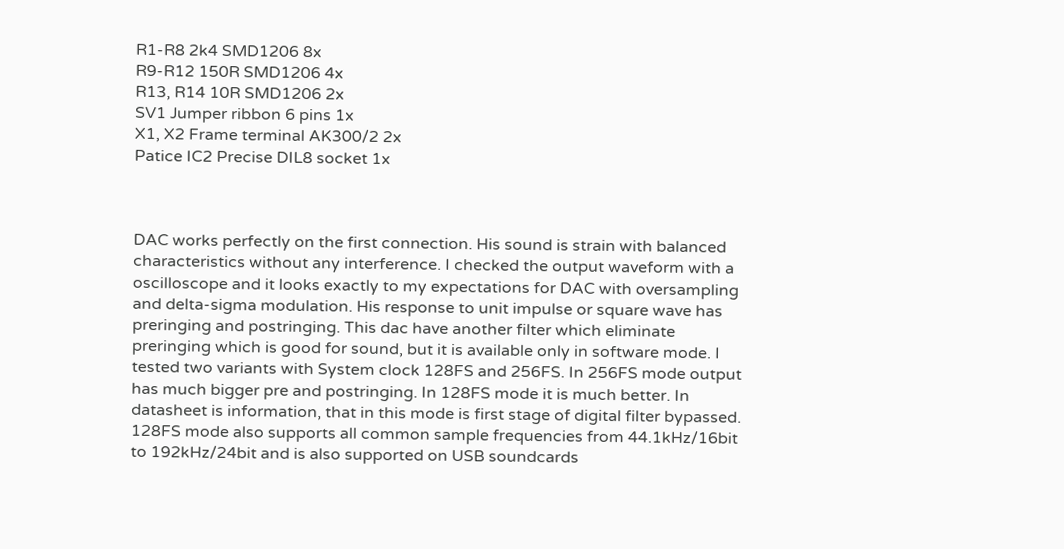R1-R8 2k4 SMD1206 8x
R9-R12 150R SMD1206 4x
R13, R14 10R SMD1206 2x
SV1 Jumper ribbon 6 pins 1x
X1, X2 Frame terminal AK300/2 2x
Patice IC2 Precise DIL8 socket 1x



DAC works perfectly on the first connection. His sound is strain with balanced characteristics without any interference. I checked the output waveform with a oscilloscope and it looks exactly to my expectations for DAC with oversampling and delta-sigma modulation. His response to unit impulse or square wave has preringing and postringing. This dac have another filter which eliminate preringing which is good for sound, but it is available only in software mode. I tested two variants with System clock 128FS and 256FS. In 256FS mode output has much bigger pre and postringing. In 128FS mode it is much better. In datasheet is information, that in this mode is first stage of digital filter bypassed. 128FS mode also supports all common sample frequencies from 44.1kHz/16bit to 192kHz/24bit and is also supported on USB soundcards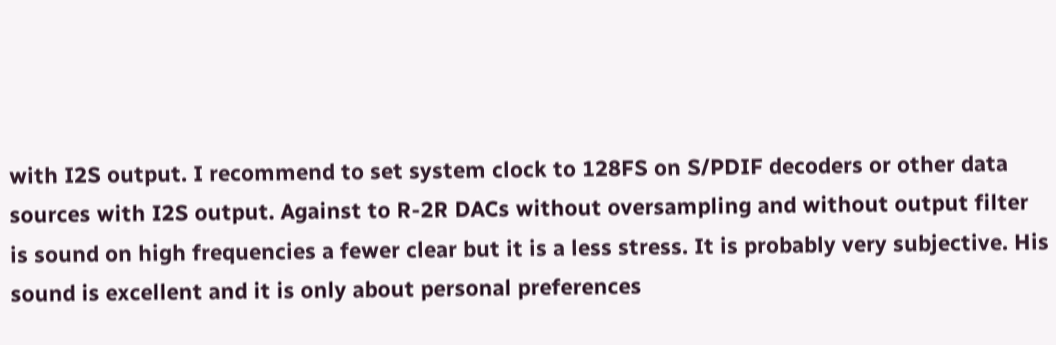with I2S output. I recommend to set system clock to 128FS on S/PDIF decoders or other data sources with I2S output. Against to R-2R DACs without oversampling and without output filter is sound on high frequencies a fewer clear but it is a less stress. It is probably very subjective. His sound is excellent and it is only about personal preferences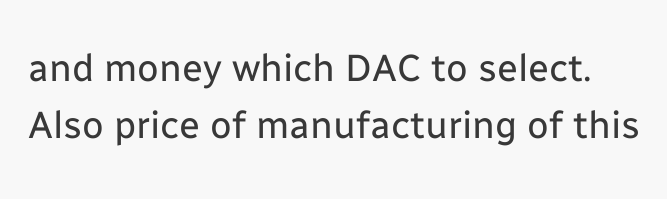and money which DAC to select. Also price of manufacturing of this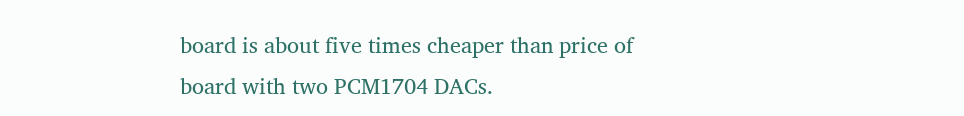board is about five times cheaper than price of board with two PCM1704 DACs.